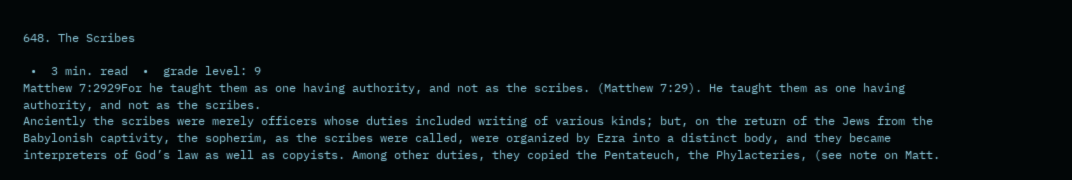648. The Scribes

 •  3 min. read  •  grade level: 9
Matthew 7:2929For he taught them as one having authority, and not as the scribes. (Matthew 7:29). He taught them as one having authority, and not as the scribes.
Anciently the scribes were merely officers whose duties included writing of various kinds; but, on the return of the Jews from the Babylonish captivity, the sopherim, as the scribes were called, were organized by Ezra into a distinct body, and they became interpreters of God’s law as well as copyists. Among other duties, they copied the Pentateuch, the Phylacteries, (see note on Matt.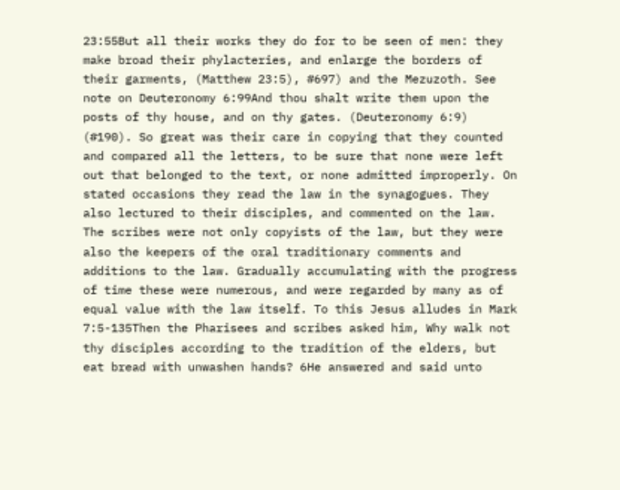23:55But all their works they do for to be seen of men: they make broad their phylacteries, and enlarge the borders of their garments, (Matthew 23:5), #697) and the Mezuzoth. See note on Deuteronomy 6:99And thou shalt write them upon the posts of thy house, and on thy gates. (Deuteronomy 6:9) (#190). So great was their care in copying that they counted and compared all the letters, to be sure that none were left out that belonged to the text, or none admitted improperly. On stated occasions they read the law in the synagogues. They also lectured to their disciples, and commented on the law.
The scribes were not only copyists of the law, but they were also the keepers of the oral traditionary comments and additions to the law. Gradually accumulating with the progress of time these were numerous, and were regarded by many as of equal value with the law itself. To this Jesus alludes in Mark 7:5-135Then the Pharisees and scribes asked him, Why walk not thy disciples according to the tradition of the elders, but eat bread with unwashen hands? 6He answered and said unto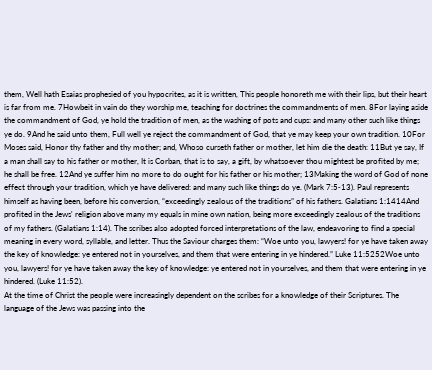them, Well hath Esaias prophesied of you hypocrites, as it is written, This people honoreth me with their lips, but their heart is far from me. 7Howbeit in vain do they worship me, teaching for doctrines the commandments of men. 8For laying aside the commandment of God, ye hold the tradition of men, as the washing of pots and cups: and many other such like things ye do. 9And he said unto them, Full well ye reject the commandment of God, that ye may keep your own tradition. 10For Moses said, Honor thy father and thy mother; and, Whoso curseth father or mother, let him die the death: 11But ye say, If a man shall say to his father or mother, It is Corban, that is to say, a gift, by whatsoever thou mightest be profited by me; he shall be free. 12And ye suffer him no more to do ought for his father or his mother; 13Making the word of God of none effect through your tradition, which ye have delivered: and many such like things do ye. (Mark 7:5‑13). Paul represents himself as having been, before his conversion, “exceedingly zealous of the traditions” of his fathers. Galatians 1:1414And profited in the Jews' religion above many my equals in mine own nation, being more exceedingly zealous of the traditions of my fathers. (Galatians 1:14). The scribes also adopted forced interpretations of the law, endeavoring to find a special meaning in every word, syllable, and letter. Thus the Saviour charges them: “Woe unto you, lawyers! for ye have taken away the key of knowledge: ye entered not in yourselves, and them that were entering in ye hindered.” Luke 11:5252Woe unto you, lawyers! for ye have taken away the key of knowledge: ye entered not in yourselves, and them that were entering in ye hindered. (Luke 11:52).
At the time of Christ the people were increasingly dependent on the scribes for a knowledge of their Scriptures. The language of the Jews was passing into the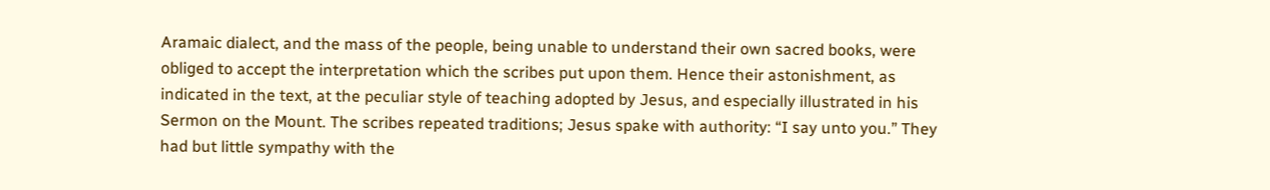Aramaic dialect, and the mass of the people, being unable to understand their own sacred books, were obliged to accept the interpretation which the scribes put upon them. Hence their astonishment, as indicated in the text, at the peculiar style of teaching adopted by Jesus, and especially illustrated in his Sermon on the Mount. The scribes repeated traditions; Jesus spake with authority: “I say unto you.” They had but little sympathy with the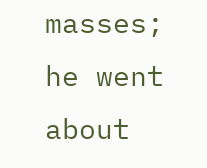masses; he went about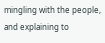mingling with the people, and explaining to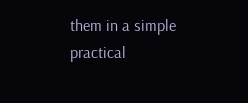them in a simple practical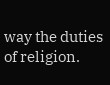way the duties of religion.